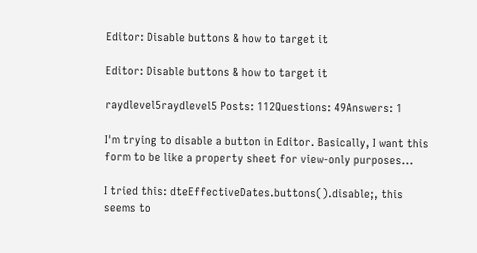Editor: Disable buttons & how to target it

Editor: Disable buttons & how to target it

raydlevel5raydlevel5 Posts: 112Questions: 49Answers: 1

I'm trying to disable a button in Editor. Basically, I want this form to be like a property sheet for view-only purposes...

I tried this: dteEffectiveDates.buttons().disable;, this seems to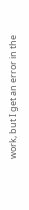work, but I get an error in the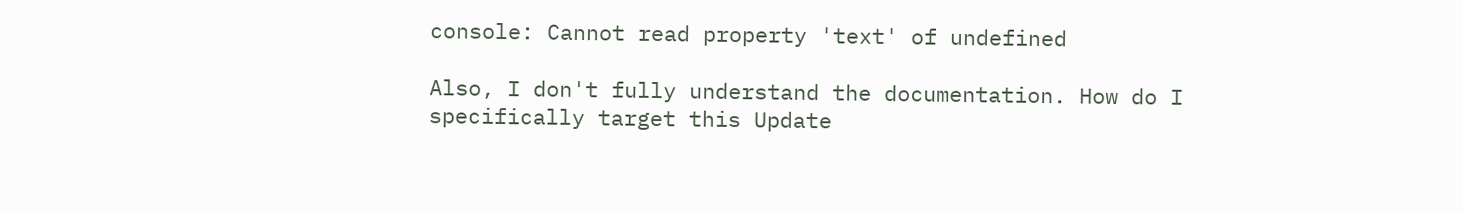console: Cannot read property 'text' of undefined

Also, I don't fully understand the documentation. How do I specifically target this Update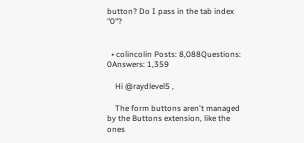button? Do I pass in the tab index "0"?


  • colincolin Posts: 8,088Questions: 0Answers: 1,359

    Hi @raydlevel5 ,

    The form buttons aren't managed by the Buttons extension, like the ones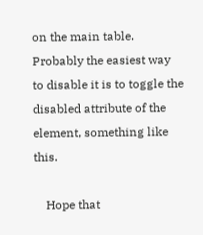on the main table. Probably the easiest way to disable it is to toggle the disabled attribute of the element, something like this.

    Hope that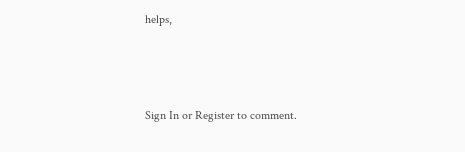helps,



Sign In or Register to comment.